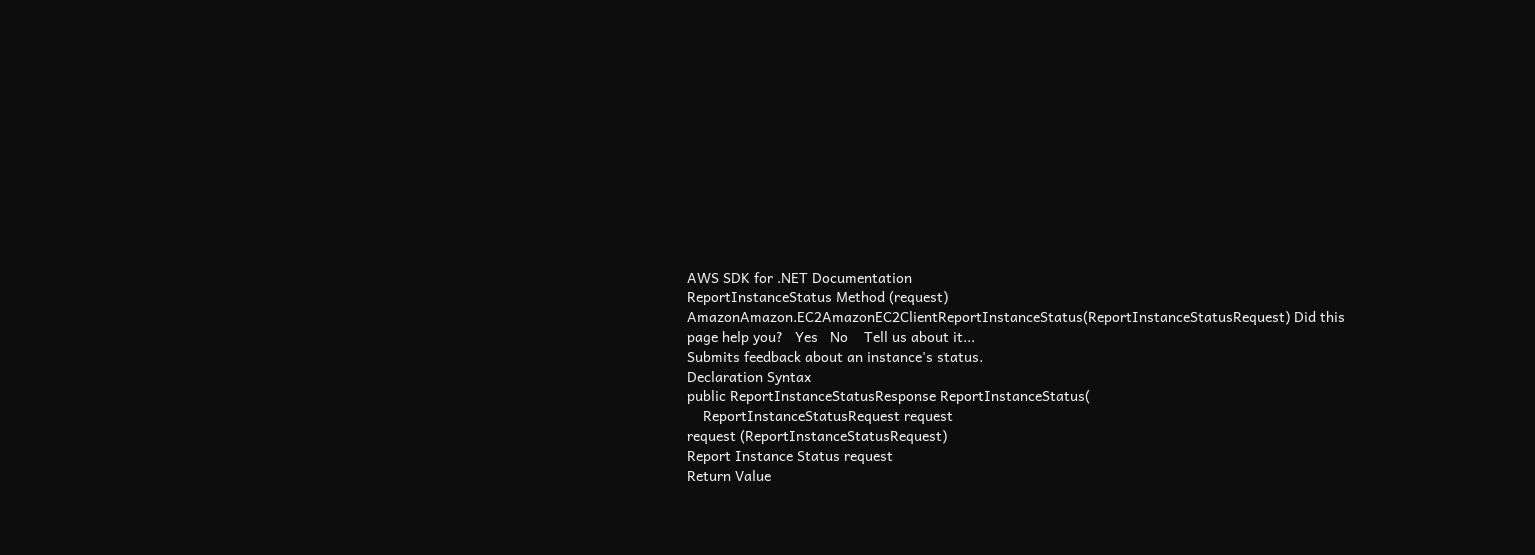AWS SDK for .NET Documentation
ReportInstanceStatus Method (request)
AmazonAmazon.EC2AmazonEC2ClientReportInstanceStatus(ReportInstanceStatusRequest) Did this page help you?   Yes   No    Tell us about it...
Submits feedback about an instance's status.
Declaration Syntax
public ReportInstanceStatusResponse ReportInstanceStatus(
    ReportInstanceStatusRequest request
request (ReportInstanceStatusRequest)
Report Instance Status request
Return Value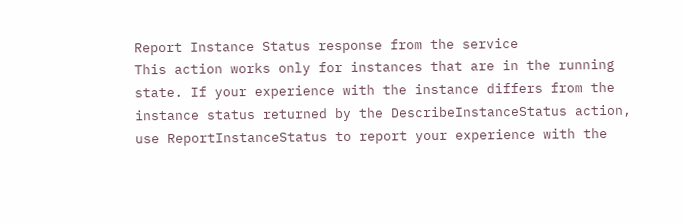Report Instance Status response from the service
This action works only for instances that are in the running state. If your experience with the instance differs from the instance status returned by the DescribeInstanceStatus action, use ReportInstanceStatus to report your experience with the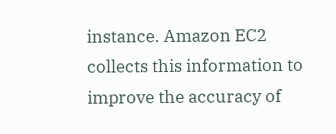instance. Amazon EC2 collects this information to improve the accuracy of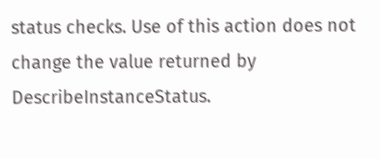status checks. Use of this action does not change the value returned by DescribeInstanceStatus.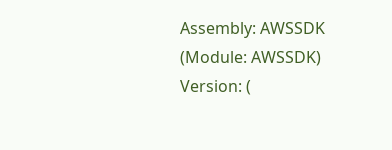Assembly: AWSSDK (Module: AWSSDK) Version: (